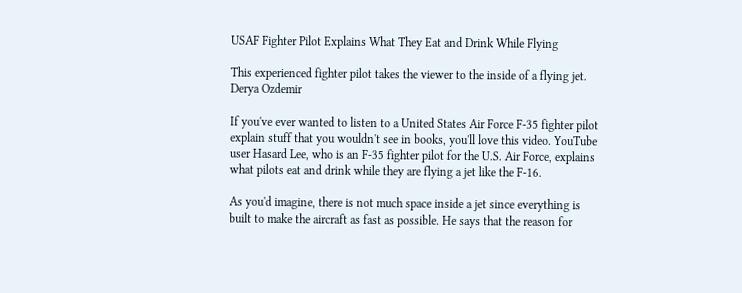USAF Fighter Pilot Explains What They Eat and Drink While Flying

This experienced fighter pilot takes the viewer to the inside of a flying jet.
Derya Ozdemir

If you've ever wanted to listen to a United States Air Force F-35 fighter pilot explain stuff that you wouldn't see in books, you'll love this video. YouTube user Hasard Lee, who is an F-35 fighter pilot for the U.S. Air Force, explains what pilots eat and drink while they are flying a jet like the F-16.

As you'd imagine, there is not much space inside a jet since everything is built to make the aircraft as fast as possible. He says that the reason for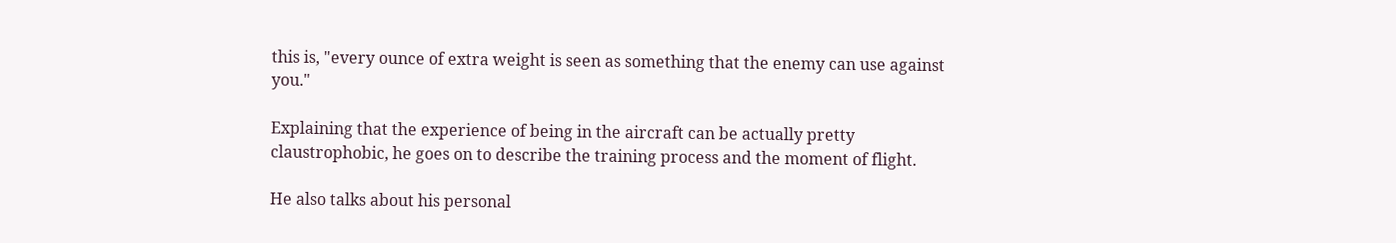this is, "every ounce of extra weight is seen as something that the enemy can use against you."

Explaining that the experience of being in the aircraft can be actually pretty claustrophobic, he goes on to describe the training process and the moment of flight.

He also talks about his personal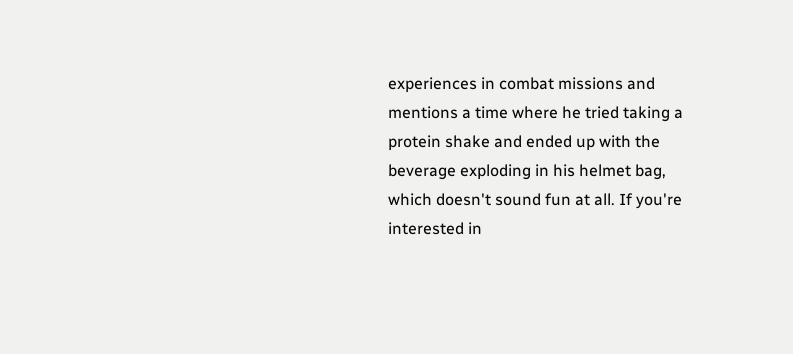experiences in combat missions and mentions a time where he tried taking a protein shake and ended up with the beverage exploding in his helmet bag, which doesn't sound fun at all. If you're interested in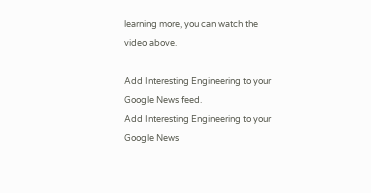learning more, you can watch the video above.

Add Interesting Engineering to your Google News feed.
Add Interesting Engineering to your Google News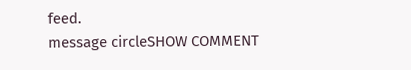feed.
message circleSHOW COMMENT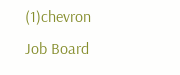(1)chevron
Job Board